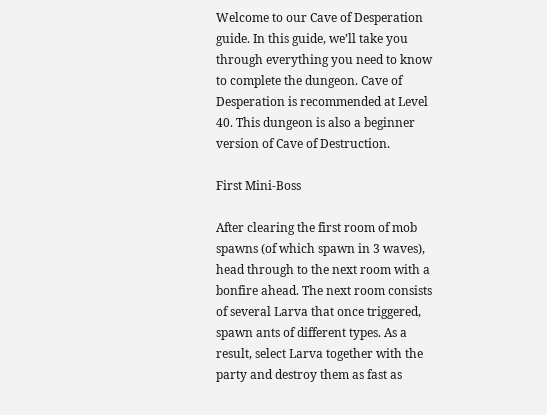Welcome to our Cave of Desperation guide. In this guide, we’ll take you through everything you need to know to complete the dungeon. Cave of Desperation is recommended at Level 40. This dungeon is also a beginner version of Cave of Destruction.

First Mini-Boss

After clearing the first room of mob spawns (of which spawn in 3 waves), head through to the next room with a bonfire ahead. The next room consists of several Larva that once triggered, spawn ants of different types. As a result, select Larva together with the party and destroy them as fast as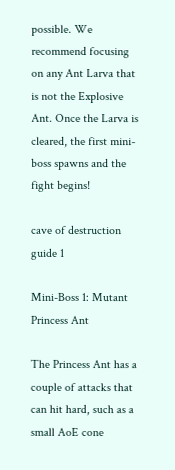possible. We recommend focusing on any Ant Larva that is not the Explosive Ant. Once the Larva is cleared, the first mini-boss spawns and the fight begins!

cave of destruction guide 1

Mini-Boss 1: Mutant Princess Ant

The Princess Ant has a couple of attacks that can hit hard, such as a small AoE cone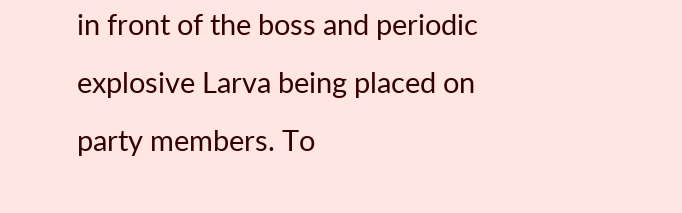in front of the boss and periodic explosive Larva being placed on party members. To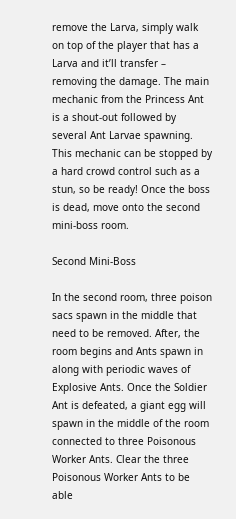remove the Larva, simply walk on top of the player that has a Larva and it’ll transfer – removing the damage. The main mechanic from the Princess Ant is a shout-out followed by several Ant Larvae spawning. This mechanic can be stopped by a hard crowd control such as a stun, so be ready! Once the boss is dead, move onto the second mini-boss room.

Second Mini-Boss

In the second room, three poison sacs spawn in the middle that need to be removed. After, the room begins and Ants spawn in along with periodic waves of Explosive Ants. Once the Soldier Ant is defeated, a giant egg will spawn in the middle of the room connected to three Poisonous Worker Ants. Clear the three Poisonous Worker Ants to be able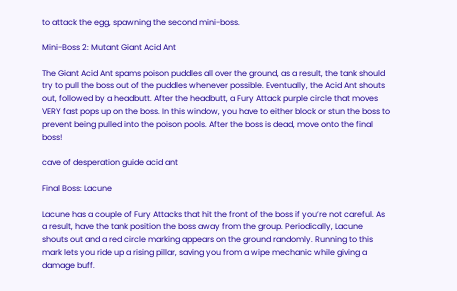to attack the egg, spawning the second mini-boss.

Mini-Boss 2: Mutant Giant Acid Ant

The Giant Acid Ant spams poison puddles all over the ground, as a result, the tank should try to pull the boss out of the puddles whenever possible. Eventually, the Acid Ant shouts out, followed by a headbutt. After the headbutt, a Fury Attack purple circle that moves VERY fast pops up on the boss. In this window, you have to either block or stun the boss to prevent being pulled into the poison pools. After the boss is dead, move onto the final boss!

cave of desperation guide acid ant

Final Boss: Lacune

Lacune has a couple of Fury Attacks that hit the front of the boss if you’re not careful. As a result, have the tank position the boss away from the group. Periodically, Lacune shouts out and a red circle marking appears on the ground randomly. Running to this mark lets you ride up a rising pillar, saving you from a wipe mechanic while giving a damage buff.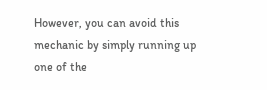However, you can avoid this mechanic by simply running up one of the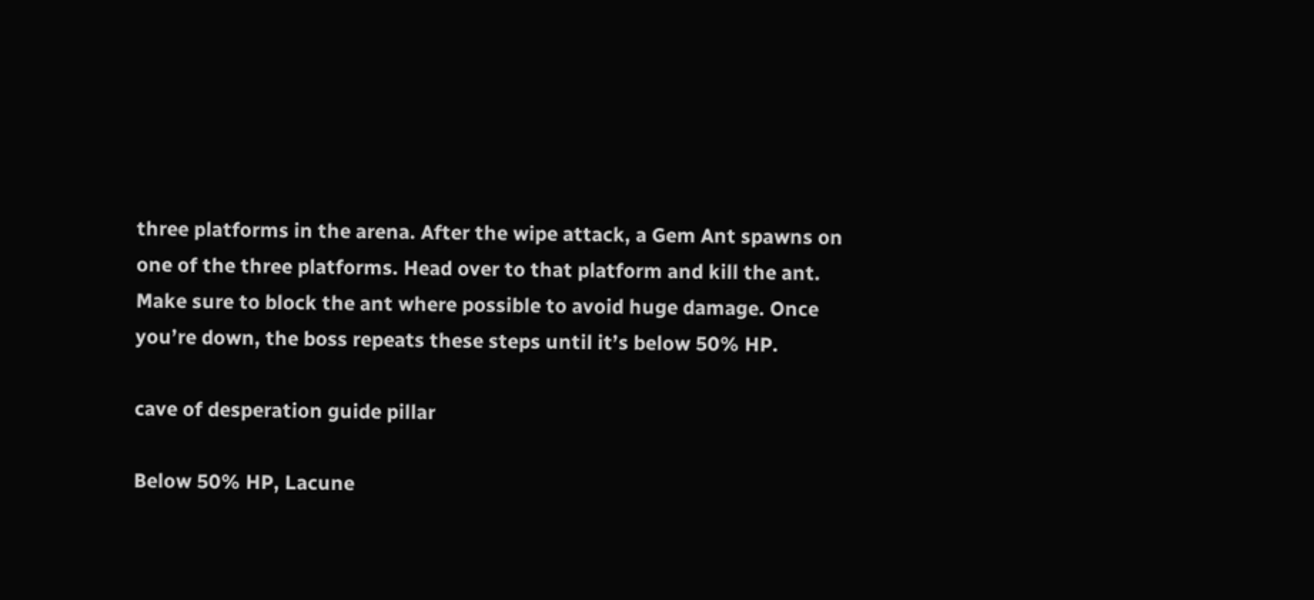three platforms in the arena. After the wipe attack, a Gem Ant spawns on one of the three platforms. Head over to that platform and kill the ant. Make sure to block the ant where possible to avoid huge damage. Once you’re down, the boss repeats these steps until it’s below 50% HP.

cave of desperation guide pillar

Below 50% HP, Lacune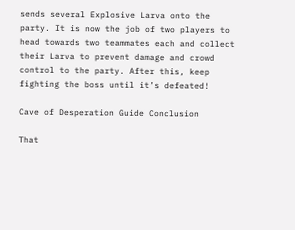sends several Explosive Larva onto the party. It is now the job of two players to head towards two teammates each and collect their Larva to prevent damage and crowd control to the party. After this, keep fighting the boss until it’s defeated!

Cave of Desperation Guide Conclusion

That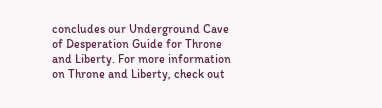concludes our Underground Cave of Desperation Guide for Throne and Liberty. For more information on Throne and Liberty, check out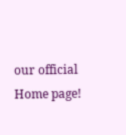our official Home page!